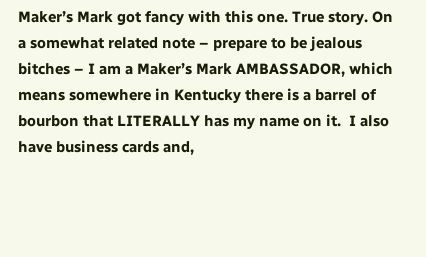Maker’s Mark got fancy with this one. True story. On a somewhat related note – prepare to be jealous bitches – I am a Maker’s Mark AMBASSADOR, which means somewhere in Kentucky there is a barrel of bourbon that LITERALLY has my name on it.  I also have business cards and,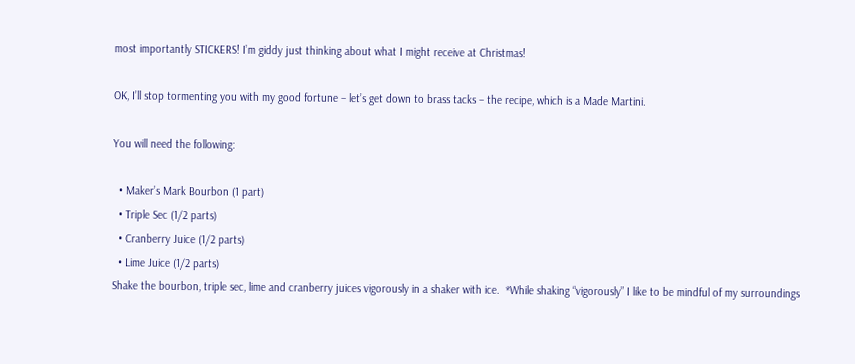most importantly STICKERS! I’m giddy just thinking about what I might receive at Christmas!

OK, I’ll stop tormenting you with my good fortune – let’s get down to brass tacks – the recipe, which is a Made Martini.

You will need the following:

  • Maker’s Mark Bourbon (1 part)
  • Triple Sec (1/2 parts)
  • Cranberry Juice (1/2 parts)
  • Lime Juice (1/2 parts)
Shake the bourbon, triple sec, lime and cranberry juices vigorously in a shaker with ice.  *While shaking “vigorously” I like to be mindful of my surroundings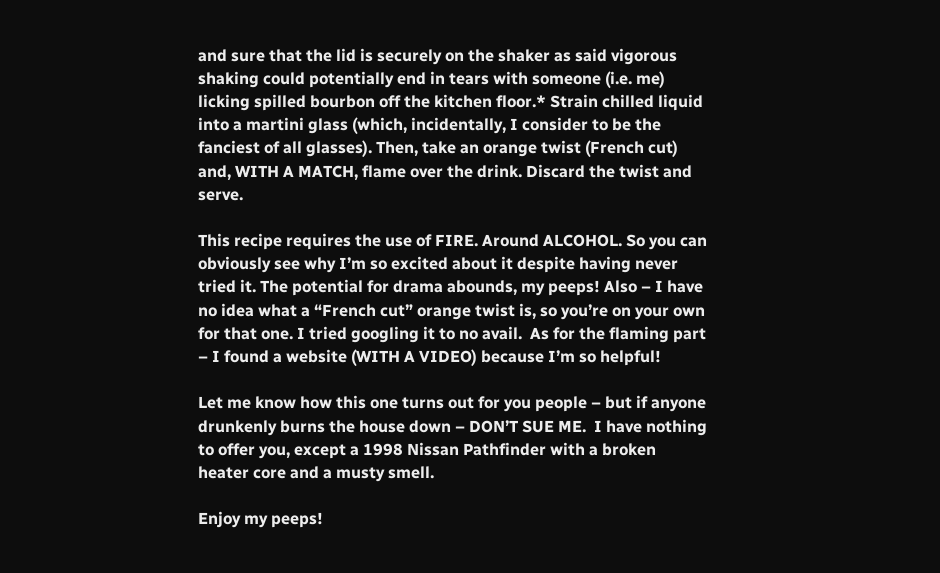and sure that the lid is securely on the shaker as said vigorous shaking could potentially end in tears with someone (i.e. me) licking spilled bourbon off the kitchen floor.* Strain chilled liquid into a martini glass (which, incidentally, I consider to be the fanciest of all glasses). Then, take an orange twist (French cut) and, WITH A MATCH, flame over the drink. Discard the twist and serve.

This recipe requires the use of FIRE. Around ALCOHOL. So you can obviously see why I’m so excited about it despite having never tried it. The potential for drama abounds, my peeps! Also – I have no idea what a “French cut” orange twist is, so you’re on your own for that one. I tried googling it to no avail.  As for the flaming part – I found a website (WITH A VIDEO) because I’m so helpful!

Let me know how this one turns out for you people – but if anyone drunkenly burns the house down – DON’T SUE ME.  I have nothing to offer you, except a 1998 Nissan Pathfinder with a broken heater core and a musty smell.

Enjoy my peeps!